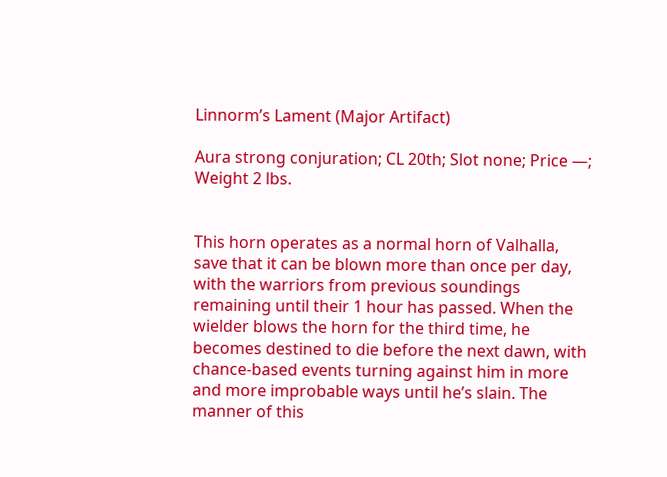Linnorm’s Lament (Major Artifact)

Aura strong conjuration; CL 20th; Slot none; Price —; Weight 2 lbs.


This horn operates as a normal horn of Valhalla, save that it can be blown more than once per day, with the warriors from previous soundings remaining until their 1 hour has passed. When the wielder blows the horn for the third time, he becomes destined to die before the next dawn, with chance-based events turning against him in more and more improbable ways until he’s slain. The manner of this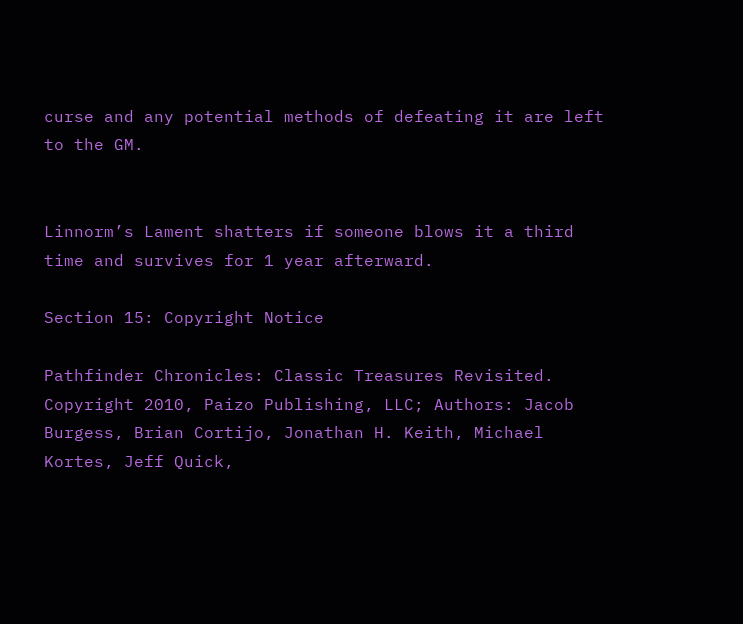curse and any potential methods of defeating it are left to the GM.


Linnorm’s Lament shatters if someone blows it a third time and survives for 1 year afterward.

Section 15: Copyright Notice

Pathfinder Chronicles: Classic Treasures Revisited. Copyright 2010, Paizo Publishing, LLC; Authors: Jacob Burgess, Brian Cortijo, Jonathan H. Keith, Michael Kortes, Jeff Quick,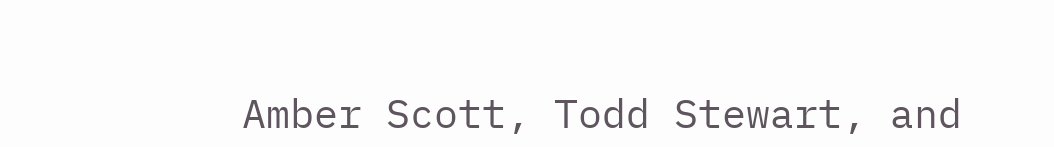Amber Scott, Todd Stewart, and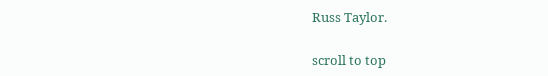Russ Taylor.

scroll to top